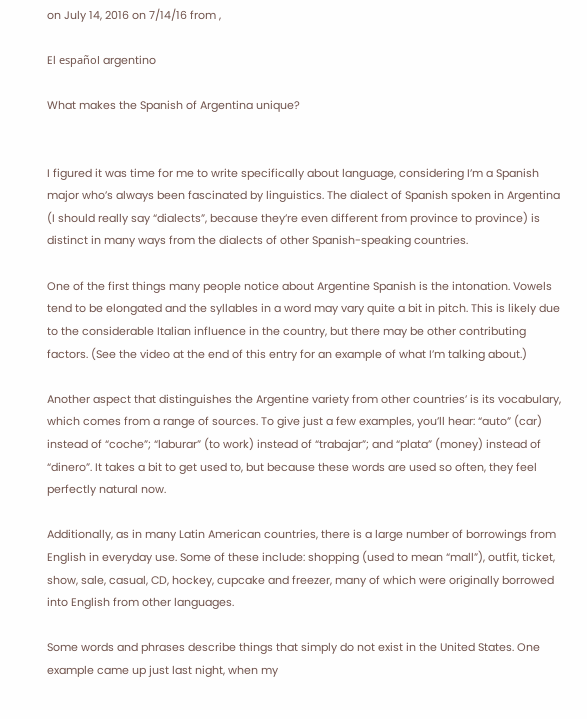on July 14, 2016 on 7/14/16 from ,

El español argentino

What makes the Spanish of Argentina unique?


I figured it was time for me to write specifically about language, considering I’m a Spanish major who’s always been fascinated by linguistics. The dialect of Spanish spoken in Argentina (I should really say “dialects”, because they’re even different from province to province) is distinct in many ways from the dialects of other Spanish-speaking countries.

One of the first things many people notice about Argentine Spanish is the intonation. Vowels tend to be elongated and the syllables in a word may vary quite a bit in pitch. This is likely due to the considerable Italian influence in the country, but there may be other contributing factors. (See the video at the end of this entry for an example of what I’m talking about.)

Another aspect that distinguishes the Argentine variety from other countries’ is its vocabulary, which comes from a range of sources. To give just a few examples, you’ll hear: “auto” (car) instead of “coche”; “laburar” (to work) instead of “trabajar”; and “plata” (money) instead of “dinero”. It takes a bit to get used to, but because these words are used so often, they feel perfectly natural now.

Additionally, as in many Latin American countries, there is a large number of borrowings from English in everyday use. Some of these include: shopping (used to mean “mall”), outfit, ticket, show, sale, casual, CD, hockey, cupcake and freezer, many of which were originally borrowed into English from other languages.

Some words and phrases describe things that simply do not exist in the United States. One example came up just last night, when my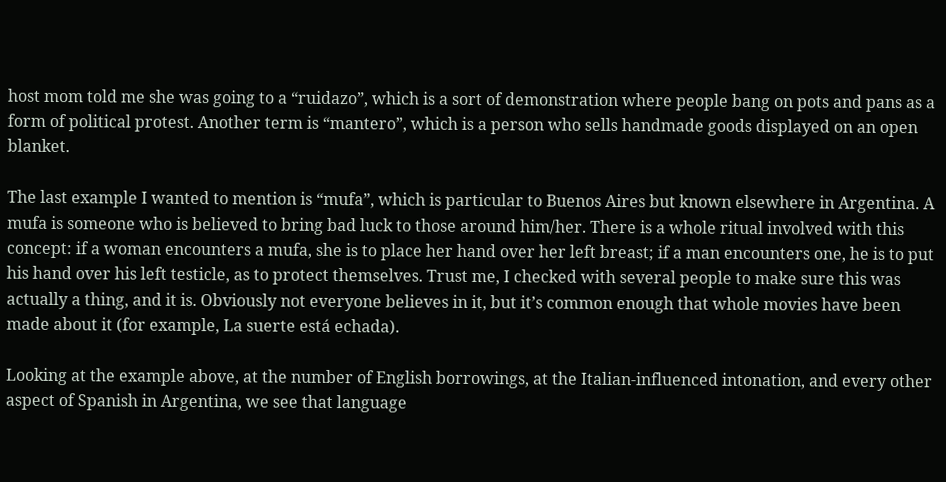host mom told me she was going to a “ruidazo”, which is a sort of demonstration where people bang on pots and pans as a form of political protest. Another term is “mantero”, which is a person who sells handmade goods displayed on an open blanket.

The last example I wanted to mention is “mufa”, which is particular to Buenos Aires but known elsewhere in Argentina. A mufa is someone who is believed to bring bad luck to those around him/her. There is a whole ritual involved with this concept: if a woman encounters a mufa, she is to place her hand over her left breast; if a man encounters one, he is to put his hand over his left testicle, as to protect themselves. Trust me, I checked with several people to make sure this was actually a thing, and it is. Obviously not everyone believes in it, but it’s common enough that whole movies have been made about it (for example, La suerte está echada).

Looking at the example above, at the number of English borrowings, at the Italian-influenced intonation, and every other aspect of Spanish in Argentina, we see that language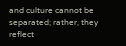and culture cannot be separated; rather, they reflect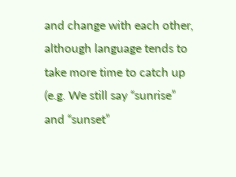and change with each other, although language tends to take more time to catch up (e.g. We still say “sunrise” and “sunset”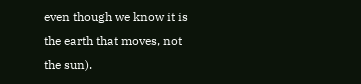even though we know it is the earth that moves, not the sun).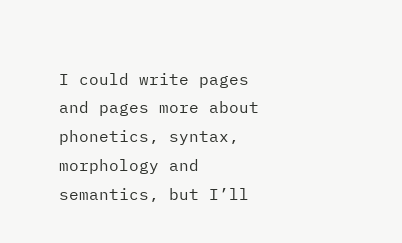I could write pages and pages more about phonetics, syntax, morphology and semantics, but I’ll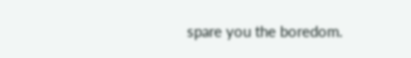spare you the boredom.